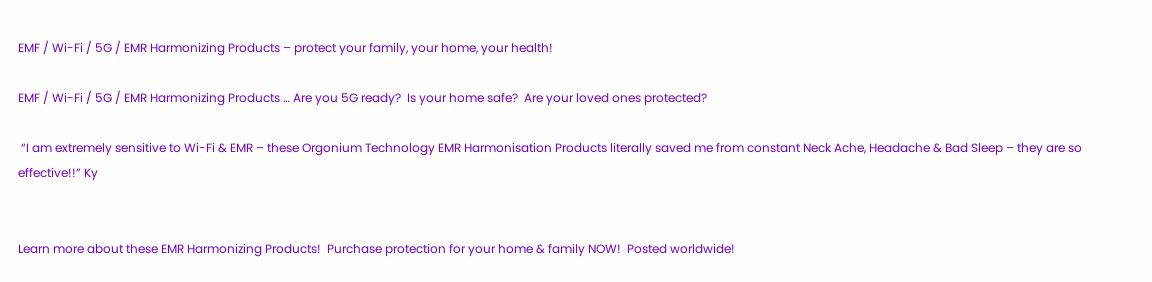EMF / Wi-Fi / 5G / EMR Harmonizing Products – protect your family, your home, your health!

EMF / Wi-Fi / 5G / EMR Harmonizing Products … Are you 5G ready?  Is your home safe?  Are your loved ones protected?

 “I am extremely sensitive to Wi-Fi & EMR – these Orgonium Technology EMR Harmonisation Products literally saved me from constant Neck Ache, Headache & Bad Sleep – they are so effective!!” Ky


Learn more about these EMR Harmonizing Products!  Purchase protection for your home & family NOW!  Posted worldwide!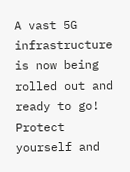A vast 5G infrastructure is now being rolled out and ready to go!  Protect yourself and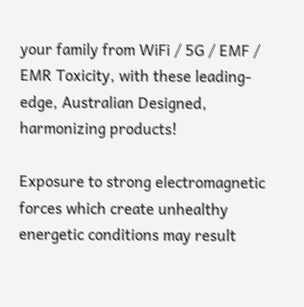your family from WiFi / 5G / EMF / EMR Toxicity, with these leading-edge, Australian Designed, harmonizing products!

Exposure to strong electromagnetic forces which create unhealthy energetic conditions may result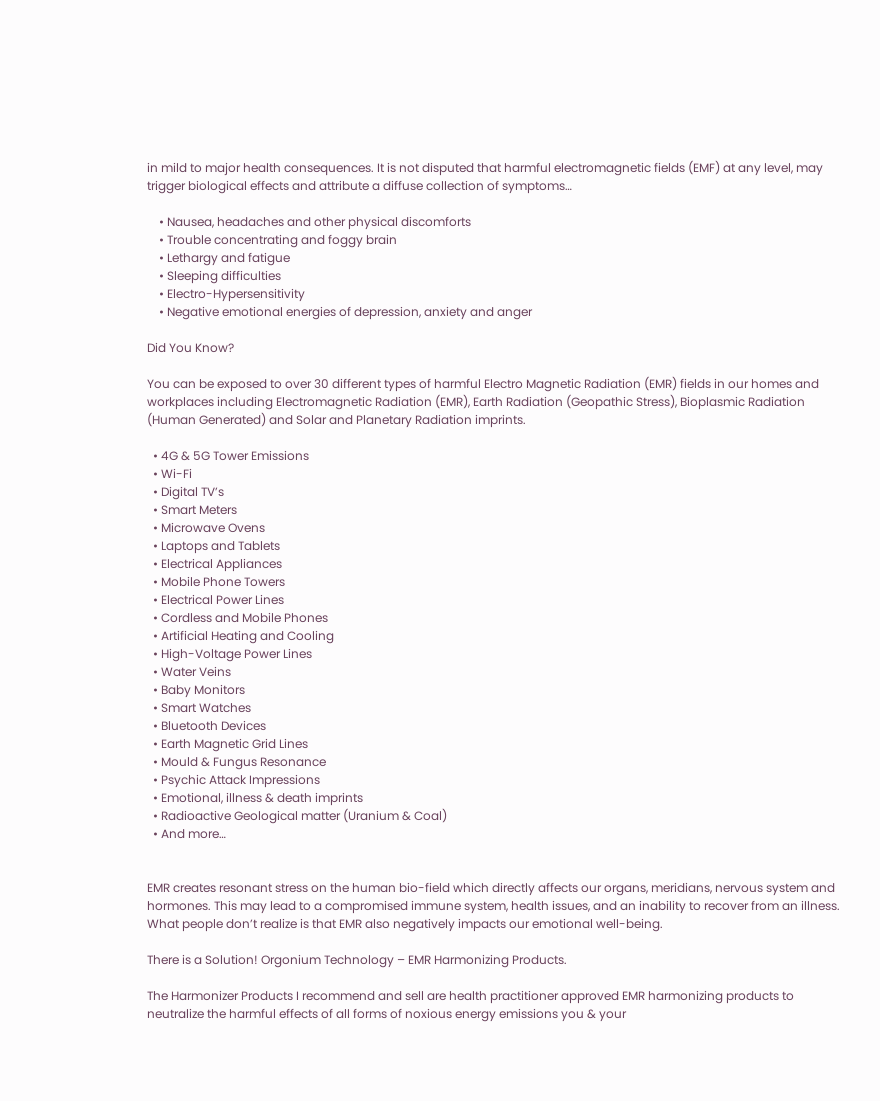in mild to major health consequences. It is not disputed that harmful electromagnetic fields (EMF) at any level, may trigger biological effects and attribute a diffuse collection of symptoms…

    • Nausea, headaches and other physical discomforts
    • Trouble concentrating and foggy brain
    • Lethargy and fatigue
    • Sleeping difficulties
    • Electro-Hypersensitivity
    • Negative emotional energies of depression, anxiety and anger

Did You Know?

You can be exposed to over 30 different types of harmful Electro Magnetic Radiation (EMR) fields in our homes and workplaces including Electromagnetic Radiation (EMR), Earth Radiation (Geopathic Stress), Bioplasmic Radiation (Human Generated) and Solar and Planetary Radiation imprints.

  • 4G & 5G Tower Emissions
  • Wi-Fi
  • Digital TV’s
  • Smart Meters
  • Microwave Ovens
  • Laptops and Tablets
  • Electrical Appliances
  • Mobile Phone Towers
  • Electrical Power Lines
  • Cordless and Mobile Phones
  • Artificial Heating and Cooling
  • High-Voltage Power Lines
  • Water Veins
  • Baby Monitors
  • Smart Watches
  • Bluetooth Devices
  • Earth Magnetic Grid Lines
  • Mould & Fungus Resonance
  • Psychic Attack Impressions
  • Emotional, illness & death imprints
  • Radioactive Geological matter (Uranium & Coal)
  • And more…


EMR creates resonant stress on the human bio-field which directly affects our organs, meridians, nervous system and hormones. This may lead to a compromised immune system, health issues, and an inability to recover from an illness.  What people don’t realize is that EMR also negatively impacts our emotional well-being.

There is a Solution! Orgonium Technology – EMR Harmonizing Products.

The Harmonizer Products I recommend and sell are health practitioner approved EMR harmonizing products to neutralize the harmful effects of all forms of noxious energy emissions you & your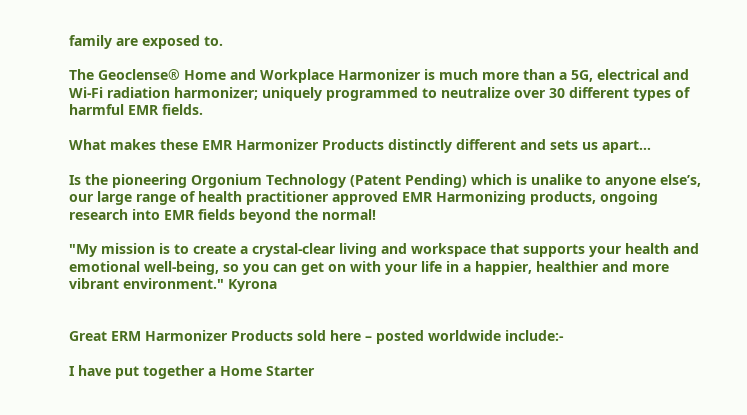family are exposed to.

The Geoclense® Home and Workplace Harmonizer is much more than a 5G, electrical and Wi-Fi radiation harmonizer; uniquely programmed to neutralize over 30 different types of harmful EMR fields.

What makes these EMR Harmonizer Products distinctly different and sets us apart…

Is the pioneering Orgonium Technology (Patent Pending) which is unalike to anyone else’s, our large range of health practitioner approved EMR Harmonizing products, ongoing research into EMR fields beyond the normal!

"My mission is to create a crystal-clear living and workspace that supports your health and emotional well-being, so you can get on with your life in a happier, healthier and more vibrant environment." Kyrona


Great ERM Harmonizer Products sold here – posted worldwide include:-

I have put together a Home Starter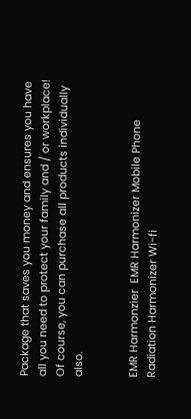Package that saves you money and ensures you have all you need to protect your family and / or workplace!  Of course, you can purchase all products individually also.


EMR Harmonzier  EMR Harmonizer Mobile Phone Radiation Harmonizer Wi-fi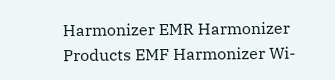Harmonizer EMR Harmonizer Products EMF Harmonizer Wi-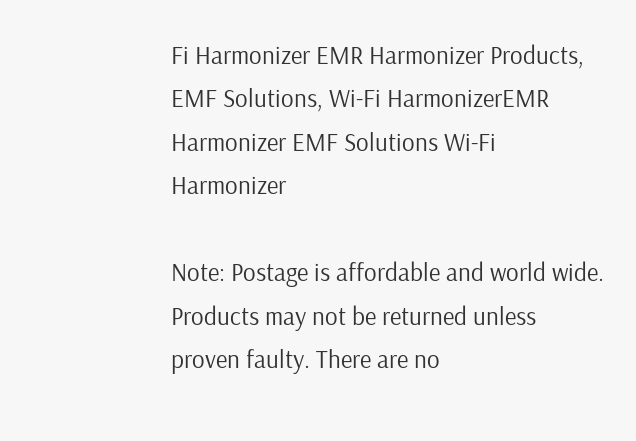Fi Harmonizer EMR Harmonizer Products, EMF Solutions, Wi-Fi HarmonizerEMR Harmonizer EMF Solutions Wi-Fi Harmonizer

Note: Postage is affordable and world wide. Products may not be returned unless proven faulty. There are no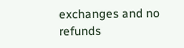exchanges and no refunds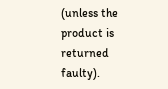(unless the product is returned faulty).